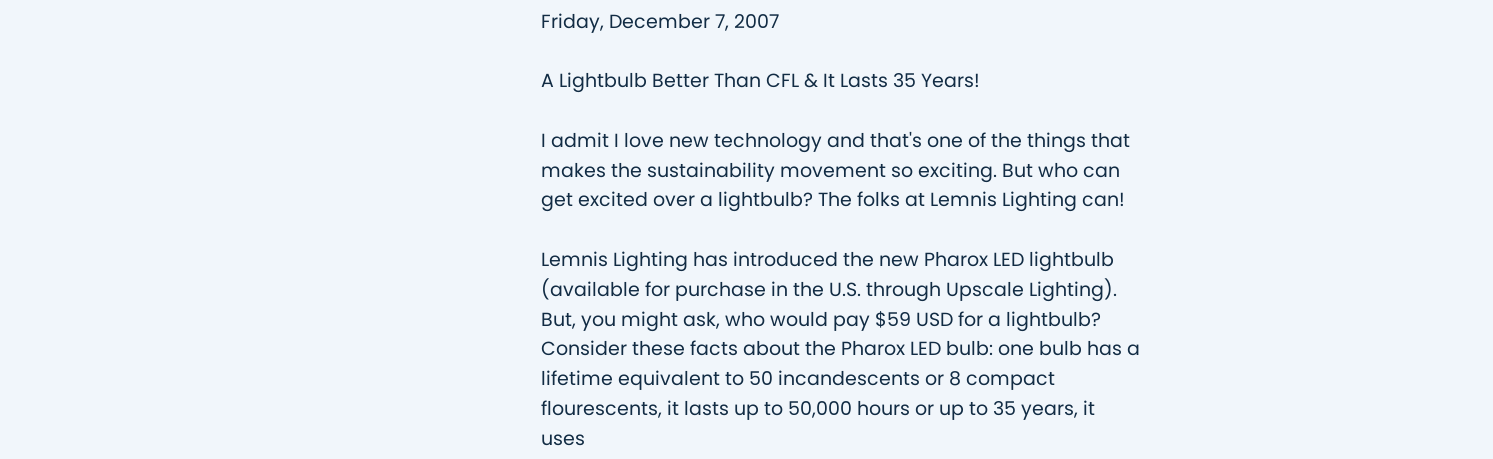Friday, December 7, 2007

A Lightbulb Better Than CFL & It Lasts 35 Years!

I admit I love new technology and that's one of the things that makes the sustainability movement so exciting. But who can get excited over a lightbulb? The folks at Lemnis Lighting can!

Lemnis Lighting has introduced the new Pharox LED lightbulb (available for purchase in the U.S. through Upscale Lighting). But, you might ask, who would pay $59 USD for a lightbulb? Consider these facts about the Pharox LED bulb: one bulb has a lifetime equivalent to 50 incandescents or 8 compact flourescents, it lasts up to 50,000 hours or up to 35 years, it uses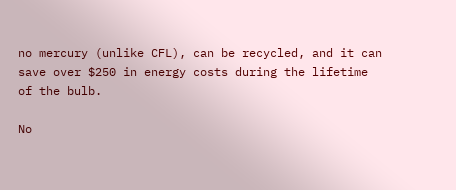no mercury (unlike CFL), can be recycled, and it can save over $250 in energy costs during the lifetime of the bulb.

No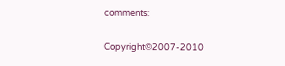comments:

Copyright©2007-2010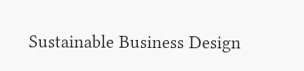Sustainable Business Design